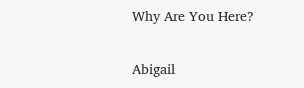Why Are You Here?

Abigail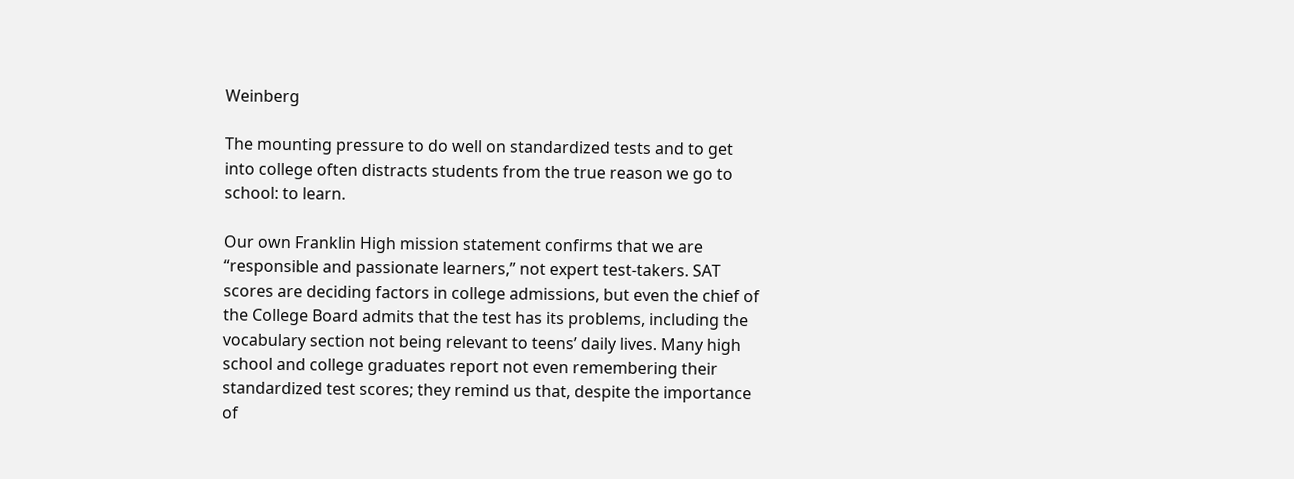Weinberg

The mounting pressure to do well on standardized tests and to get into college often distracts students from the true reason we go to school: to learn.

Our own Franklin High mission statement confirms that we are “responsible and passionate learners,” not expert test-takers. SAT scores are deciding factors in college admissions, but even the chief of the College Board admits that the test has its problems, including the vocabulary section not being relevant to teens’ daily lives. Many high school and college graduates report not even remembering their standardized test scores; they remind us that, despite the importance of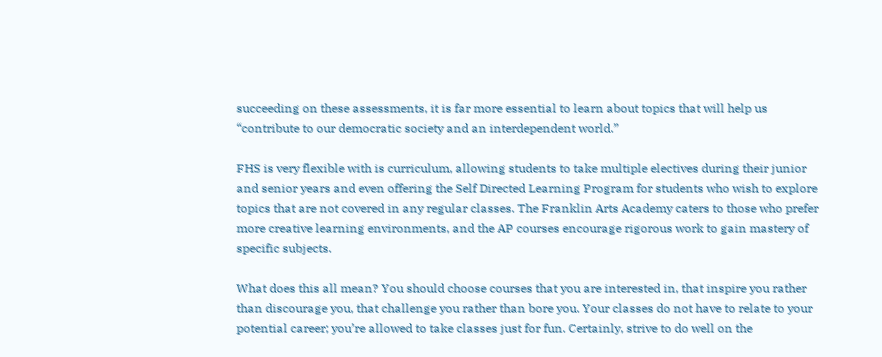succeeding on these assessments, it is far more essential to learn about topics that will help us “contribute to our democratic society and an interdependent world.”

FHS is very flexible with is curriculum, allowing students to take multiple electives during their junior and senior years and even offering the Self Directed Learning Program for students who wish to explore topics that are not covered in any regular classes. The Franklin Arts Academy caters to those who prefer more creative learning environments, and the AP courses encourage rigorous work to gain mastery of specific subjects.

What does this all mean? You should choose courses that you are interested in, that inspire you rather than discourage you, that challenge you rather than bore you. Your classes do not have to relate to your potential career; you’re allowed to take classes just for fun. Certainly, strive to do well on the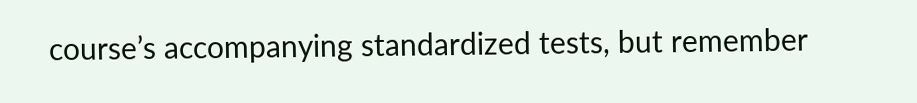course’s accompanying standardized tests, but remember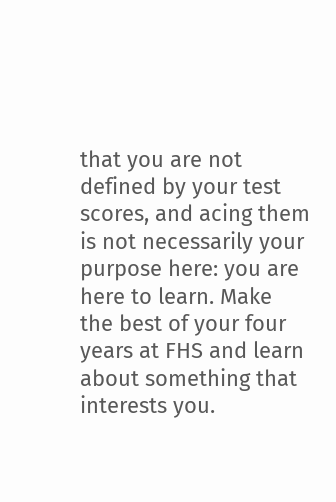that you are not defined by your test scores, and acing them is not necessarily your purpose here: you are here to learn. Make the best of your four years at FHS and learn about something that interests you.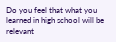Do you feel that what you learned in high school will be relevant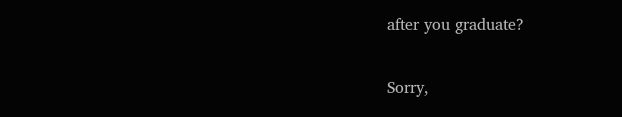after you graduate?


Sorry,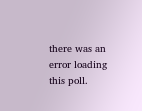there was an error loading this poll.